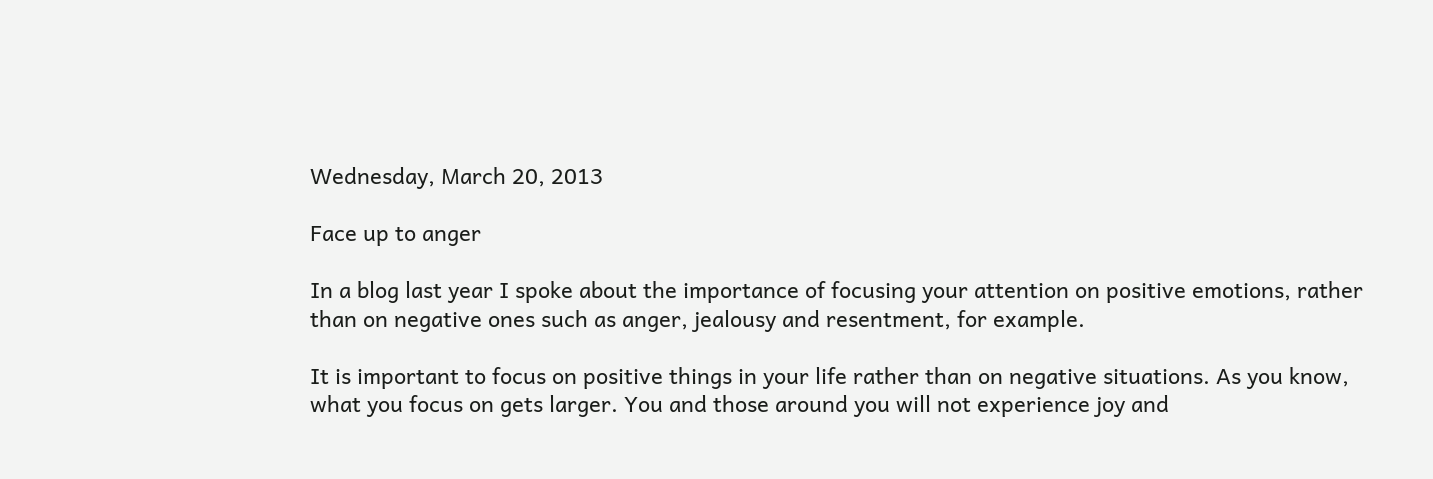Wednesday, March 20, 2013

Face up to anger

In a blog last year I spoke about the importance of focusing your attention on positive emotions, rather than on negative ones such as anger, jealousy and resentment, for example.

It is important to focus on positive things in your life rather than on negative situations. As you know, what you focus on gets larger. You and those around you will not experience joy and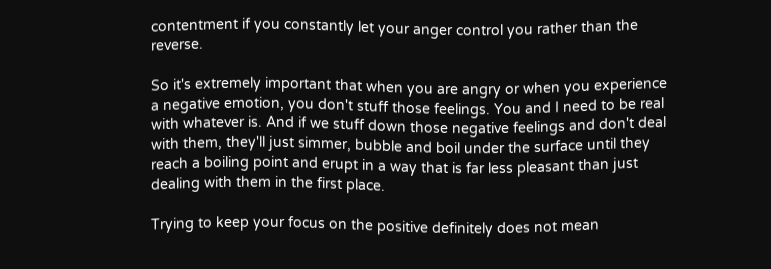contentment if you constantly let your anger control you rather than the reverse.

So it's extremely important that when you are angry or when you experience a negative emotion, you don't stuff those feelings. You and I need to be real with whatever is. And if we stuff down those negative feelings and don't deal with them, they'll just simmer, bubble and boil under the surface until they reach a boiling point and erupt in a way that is far less pleasant than just dealing with them in the first place.

Trying to keep your focus on the positive definitely does not mean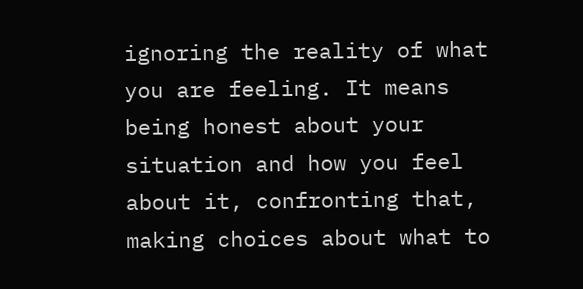ignoring the reality of what you are feeling. It means being honest about your situation and how you feel about it, confronting that, making choices about what to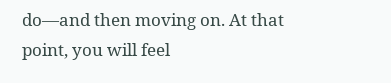do—and then moving on. At that point, you will feel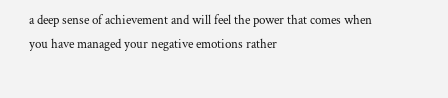a deep sense of achievement and will feel the power that comes when you have managed your negative emotions rather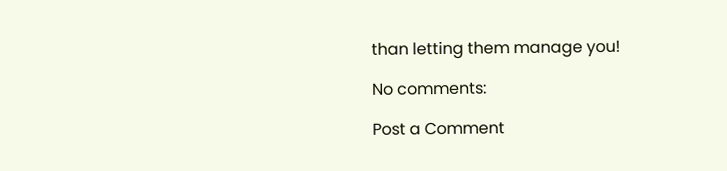than letting them manage you!

No comments:

Post a Comment